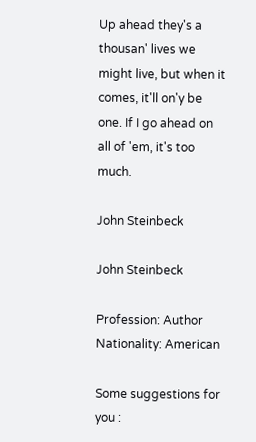Up ahead they's a thousan' lives we might live, but when it comes, it'll on'y be one. If I go ahead on all of 'em, it's too much.

John Steinbeck

John Steinbeck

Profession: Author
Nationality: American

Some suggestions for you :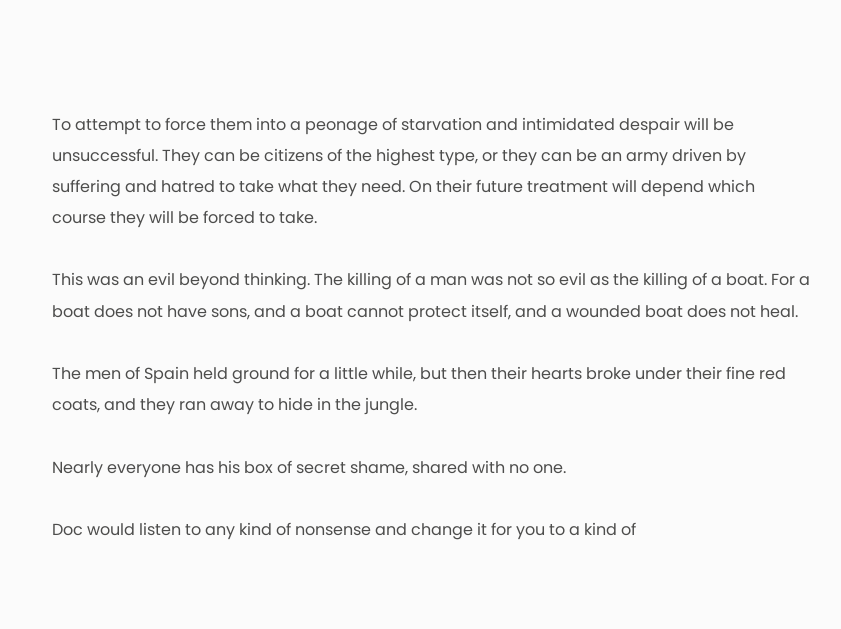To attempt to force them into a peonage of starvation and intimidated despair will be unsuccessful. They can be citizens of the highest type, or they can be an army driven by suffering and hatred to take what they need. On their future treatment will depend which course they will be forced to take.

This was an evil beyond thinking. The killing of a man was not so evil as the killing of a boat. For a boat does not have sons, and a boat cannot protect itself, and a wounded boat does not heal.

The men of Spain held ground for a little while, but then their hearts broke under their fine red coats, and they ran away to hide in the jungle.

Nearly everyone has his box of secret shame, shared with no one.

Doc would listen to any kind of nonsense and change it for you to a kind of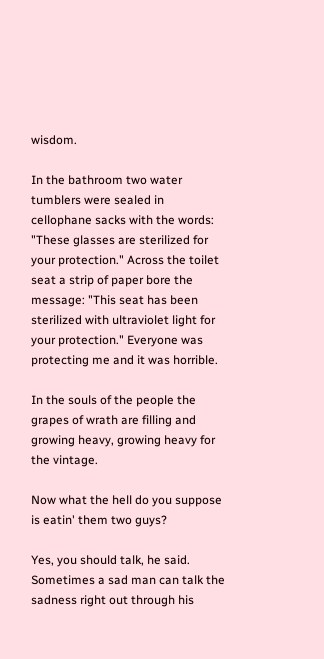wisdom.

In the bathroom two water tumblers were sealed in cellophane sacks with the words: "These glasses are sterilized for your protection." Across the toilet seat a strip of paper bore the message: "This seat has been sterilized with ultraviolet light for your protection." Everyone was protecting me and it was horrible.

In the souls of the people the grapes of wrath are filling and growing heavy, growing heavy for the vintage.

Now what the hell do you suppose is eatin' them two guys?

Yes, you should talk, he said. Sometimes a sad man can talk the sadness right out through his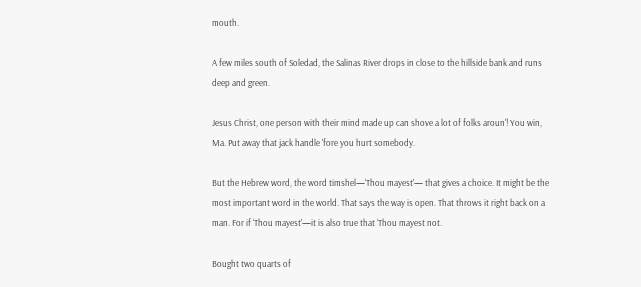mouth.

A few miles south of Soledad, the Salinas River drops in close to the hillside bank and runs deep and green.

Jesus Christ, one person with their mind made up can shove a lot of folks aroun'! You win, Ma. Put away that jack handle 'fore you hurt somebody.

But the Hebrew word, the word timshel—‘Thou mayest'— that gives a choice. It might be the most important word in the world. That says the way is open. That throws it right back on a man. For if ‘Thou mayest'—it is also true that ‘Thou mayest not.

Bought two quarts of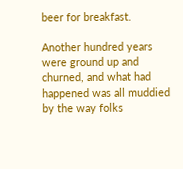beer for breakfast.

Another hundred years were ground up and churned, and what had happened was all muddied by the way folks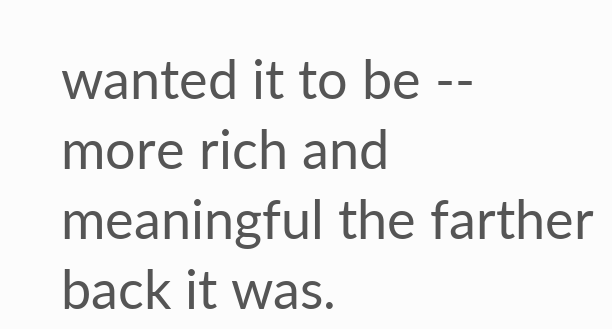wanted it to be -- more rich and meaningful the farther back it was.